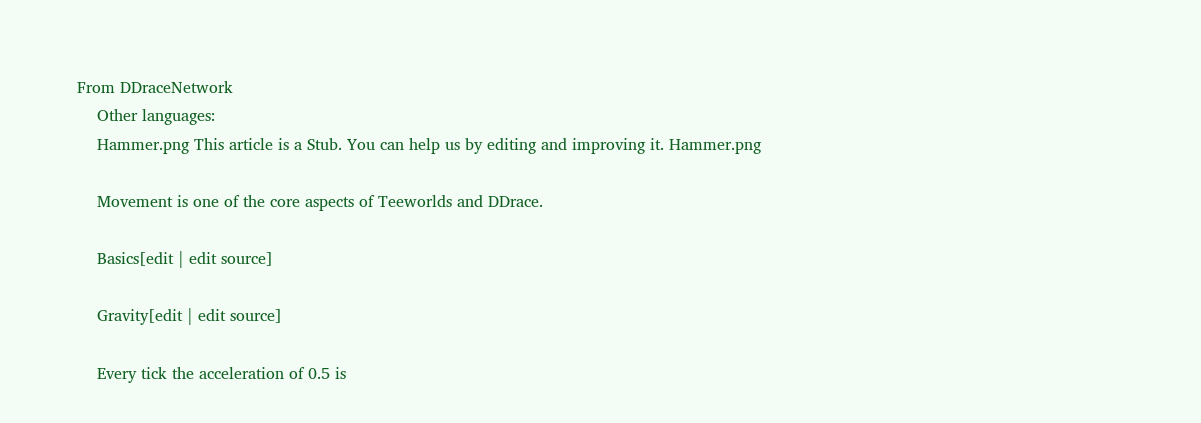From DDraceNetwork
    Other languages:
    Hammer.png This article is a Stub. You can help us by editing and improving it. Hammer.png

    Movement is one of the core aspects of Teeworlds and DDrace.

    Basics[edit | edit source]

    Gravity[edit | edit source]

    Every tick the acceleration of 0.5 is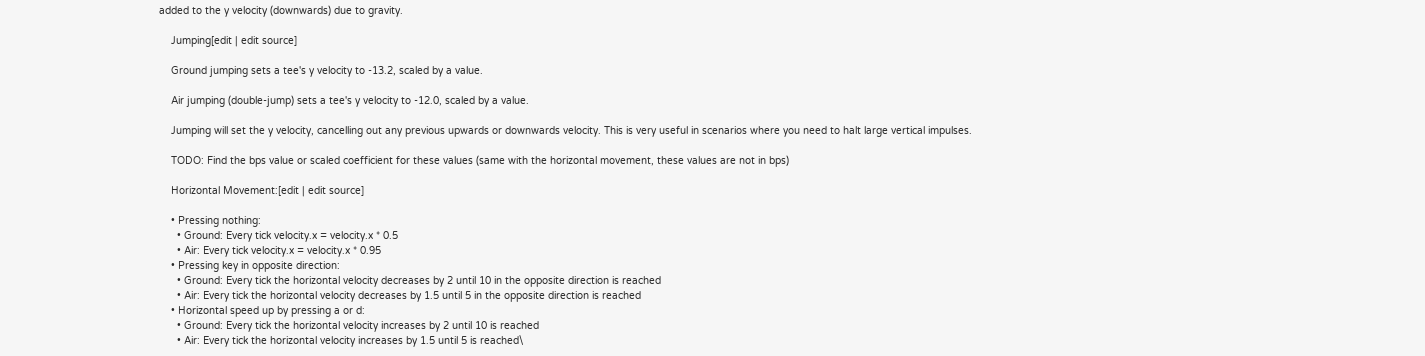added to the y velocity (downwards) due to gravity.

    Jumping[edit | edit source]

    Ground jumping sets a tee's y velocity to -13.2, scaled by a value.

    Air jumping (double-jump) sets a tee's y velocity to -12.0, scaled by a value.

    Jumping will set the y velocity, cancelling out any previous upwards or downwards velocity. This is very useful in scenarios where you need to halt large vertical impulses.

    TODO: Find the bps value or scaled coefficient for these values (same with the horizontal movement, these values are not in bps)

    Horizontal Movement:[edit | edit source]

    • Pressing nothing:
      • Ground: Every tick velocity.x = velocity.x * 0.5
      • Air: Every tick velocity.x = velocity.x * 0.95
    • Pressing key in opposite direction:
      • Ground: Every tick the horizontal velocity decreases by 2 until 10 in the opposite direction is reached
      • Air: Every tick the horizontal velocity decreases by 1.5 until 5 in the opposite direction is reached
    • Horizontal speed up by pressing a or d:
      • Ground: Every tick the horizontal velocity increases by 2 until 10 is reached
      • Air: Every tick the horizontal velocity increases by 1.5 until 5 is reached\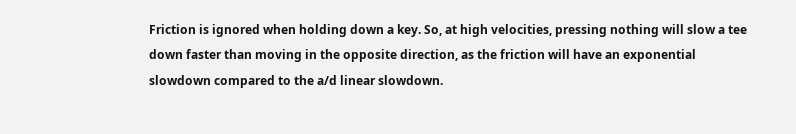Friction is ignored when holding down a key. So, at high velocities, pressing nothing will slow a tee down faster than moving in the opposite direction, as the friction will have an exponential slowdown compared to the a/d linear slowdown.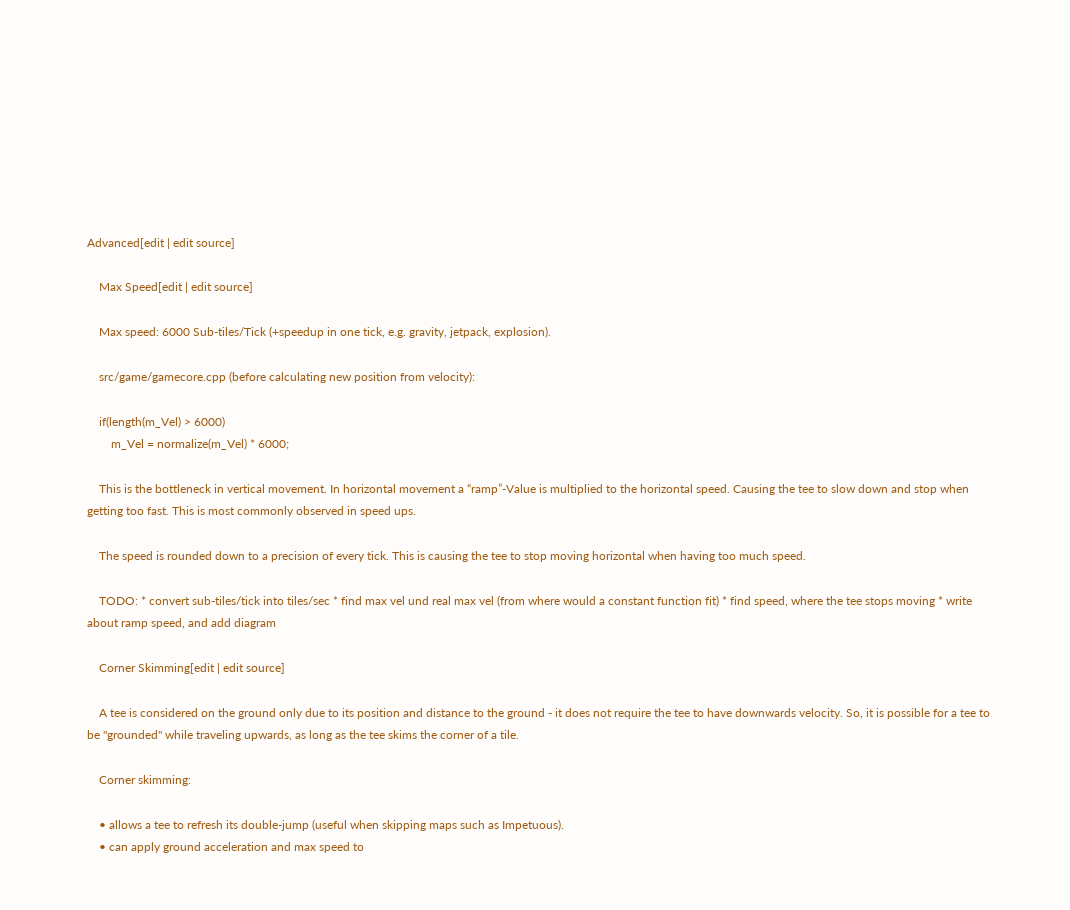Advanced[edit | edit source]

    Max Speed[edit | edit source]

    Max speed: 6000 Sub-tiles/Tick (+speedup in one tick, e.g. gravity, jetpack, explosion).

    src/game/gamecore.cpp (before calculating new position from velocity):

    if(length(m_Vel) > 6000)
        m_Vel = normalize(m_Vel) * 6000;

    This is the bottleneck in vertical movement. In horizontal movement a “ramp”-Value is multiplied to the horizontal speed. Causing the tee to slow down and stop when getting too fast. This is most commonly observed in speed ups.

    The speed is rounded down to a precision of every tick. This is causing the tee to stop moving horizontal when having too much speed.

    TODO: * convert sub-tiles/tick into tiles/sec * find max vel und real max vel (from where would a constant function fit) * find speed, where the tee stops moving * write about ramp speed, and add diagram

    Corner Skimming[edit | edit source]

    A tee is considered on the ground only due to its position and distance to the ground - it does not require the tee to have downwards velocity. So, it is possible for a tee to be "grounded" while traveling upwards, as long as the tee skims the corner of a tile.

    Corner skimming:

    • allows a tee to refresh its double-jump (useful when skipping maps such as Impetuous).
    • can apply ground acceleration and max speed to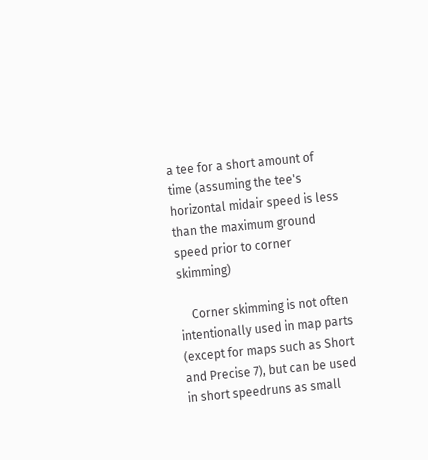a tee for a short amount of time (assuming the tee's horizontal midair speed is less than the maximum ground speed prior to corner skimming)

    Corner skimming is not often intentionally used in map parts (except for maps such as Short and Precise 7), but can be used in short speedruns as small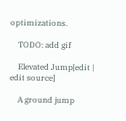optimizations.

    TODO: add gif

    Elevated Jump[edit | edit source]

    A ground jump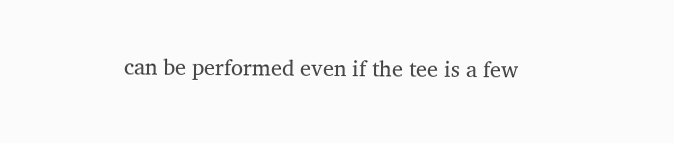can be performed even if the tee is a few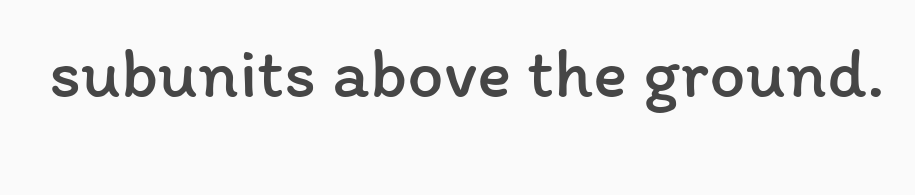subunits above the ground.